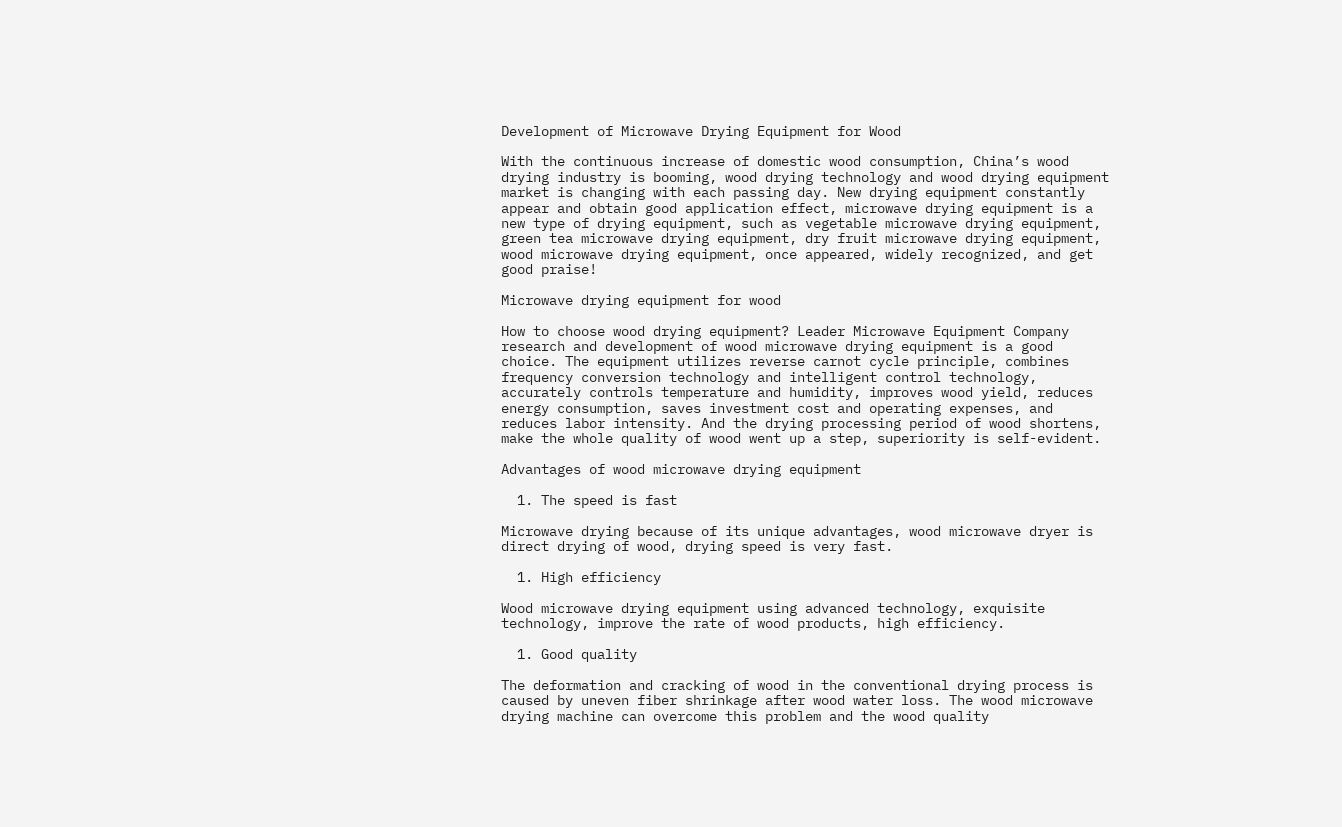Development of Microwave Drying Equipment for Wood

With the continuous increase of domestic wood consumption, China’s wood drying industry is booming, wood drying technology and wood drying equipment market is changing with each passing day. New drying equipment constantly appear and obtain good application effect, microwave drying equipment is a new type of drying equipment, such as vegetable microwave drying equipment, green tea microwave drying equipment, dry fruit microwave drying equipment, wood microwave drying equipment, once appeared, widely recognized, and get good praise!

Microwave drying equipment for wood

How to choose wood drying equipment? Leader Microwave Equipment Company research and development of wood microwave drying equipment is a good choice. The equipment utilizes reverse carnot cycle principle, combines frequency conversion technology and intelligent control technology, accurately controls temperature and humidity, improves wood yield, reduces energy consumption, saves investment cost and operating expenses, and reduces labor intensity. And the drying processing period of wood shortens, make the whole quality of wood went up a step, superiority is self-evident.

Advantages of wood microwave drying equipment

  1. The speed is fast

Microwave drying because of its unique advantages, wood microwave dryer is direct drying of wood, drying speed is very fast.

  1. High efficiency

Wood microwave drying equipment using advanced technology, exquisite technology, improve the rate of wood products, high efficiency.

  1. Good quality

The deformation and cracking of wood in the conventional drying process is caused by uneven fiber shrinkage after wood water loss. The wood microwave drying machine can overcome this problem and the wood quality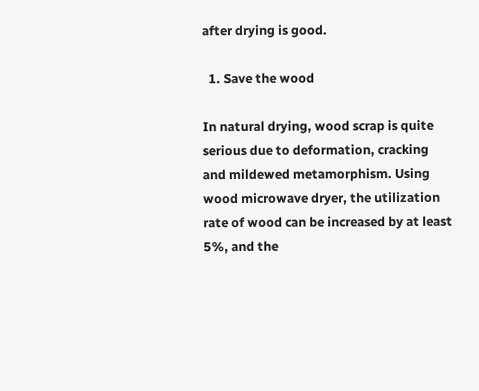after drying is good.

  1. Save the wood

In natural drying, wood scrap is quite serious due to deformation, cracking and mildewed metamorphism. Using wood microwave dryer, the utilization rate of wood can be increased by at least 5%, and the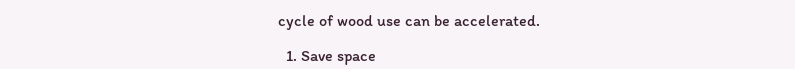cycle of wood use can be accelerated.

  1. Save space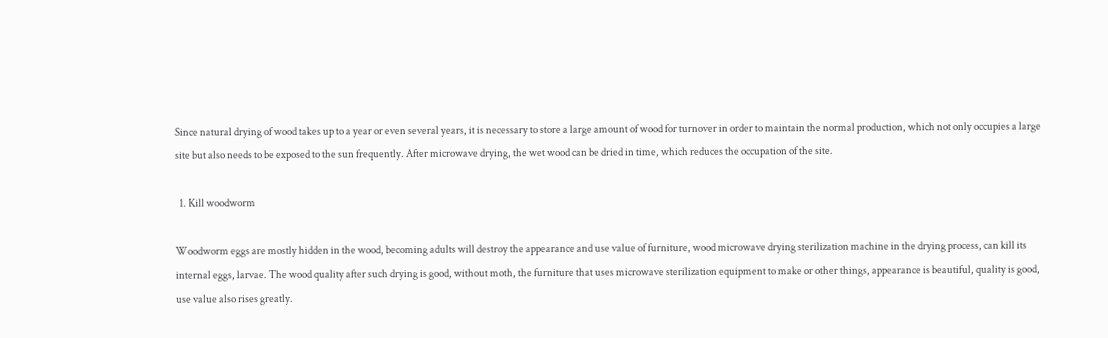Since natural drying of wood takes up to a year or even several years, it is necessary to store a large amount of wood for turnover in order to maintain the normal production, which not only occupies a large site but also needs to be exposed to the sun frequently. After microwave drying, the wet wood can be dried in time, which reduces the occupation of the site.

  1. Kill woodworm

Woodworm eggs are mostly hidden in the wood, becoming adults will destroy the appearance and use value of furniture, wood microwave drying sterilization machine in the drying process, can kill its internal eggs, larvae. The wood quality after such drying is good, without moth, the furniture that uses microwave sterilization equipment to make or other things, appearance is beautiful, quality is good, use value also rises greatly.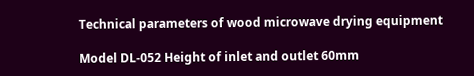Technical parameters of wood microwave drying equipment

Model DL-052 Height of inlet and outlet 60mm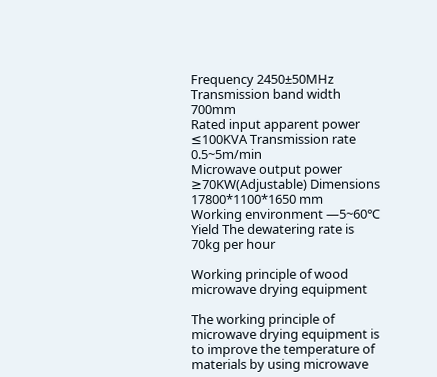Frequency 2450±50MHz Transmission band width 700mm
Rated input apparent power ≤100KVA Transmission rate 0.5~5m/min
Microwave output power ≥70KW(Adjustable) Dimensions 17800*1100*1650 mm
Working environment —5~60℃ Yield The dewatering rate is 70kg per hour

Working principle of wood microwave drying equipment

The working principle of microwave drying equipment is to improve the temperature of materials by using microwave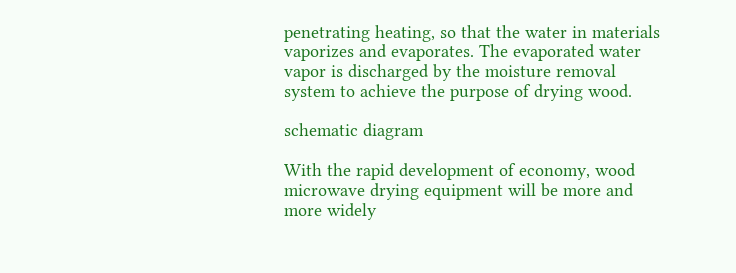penetrating heating, so that the water in materials vaporizes and evaporates. The evaporated water vapor is discharged by the moisture removal system to achieve the purpose of drying wood.

schematic diagram

With the rapid development of economy, wood microwave drying equipment will be more and more widely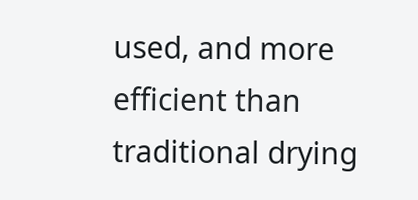used, and more efficient than traditional drying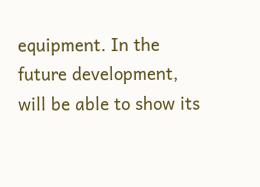equipment. In the future development, will be able to show its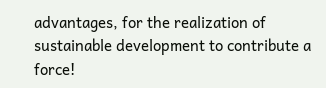advantages, for the realization of sustainable development to contribute a force!